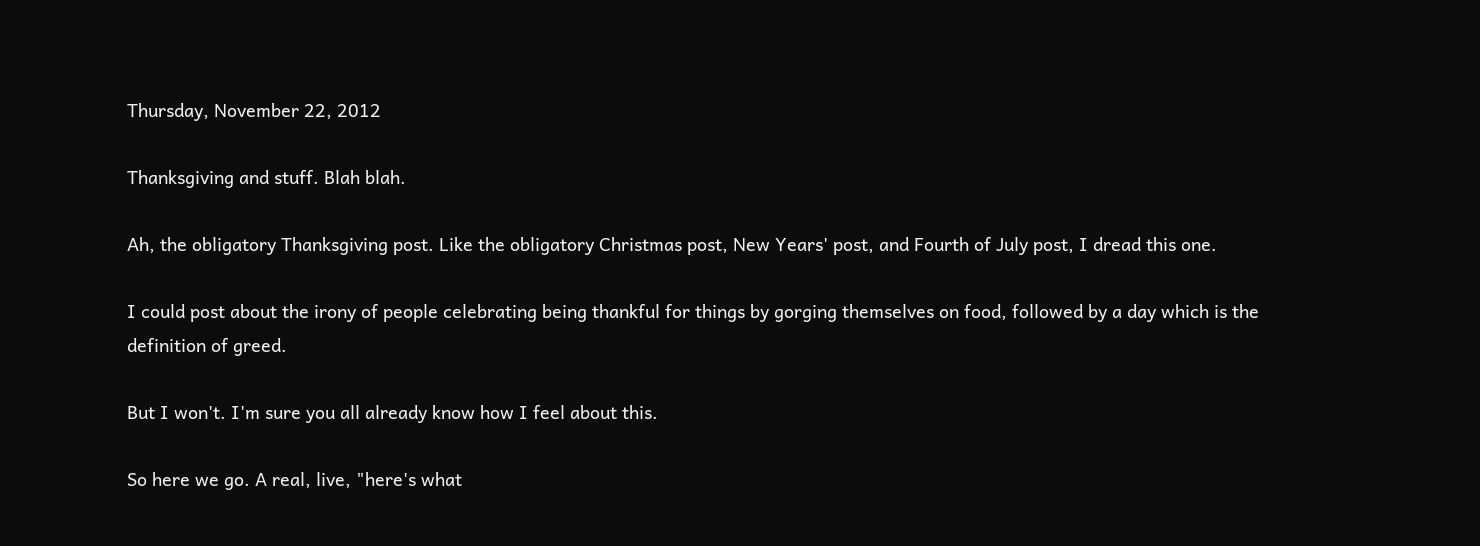Thursday, November 22, 2012

Thanksgiving and stuff. Blah blah.

Ah, the obligatory Thanksgiving post. Like the obligatory Christmas post, New Years' post, and Fourth of July post, I dread this one.

I could post about the irony of people celebrating being thankful for things by gorging themselves on food, followed by a day which is the definition of greed.

But I won't. I'm sure you all already know how I feel about this.

So here we go. A real, live, "here's what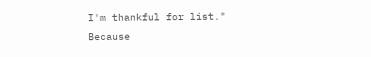I'm thankful for list." Because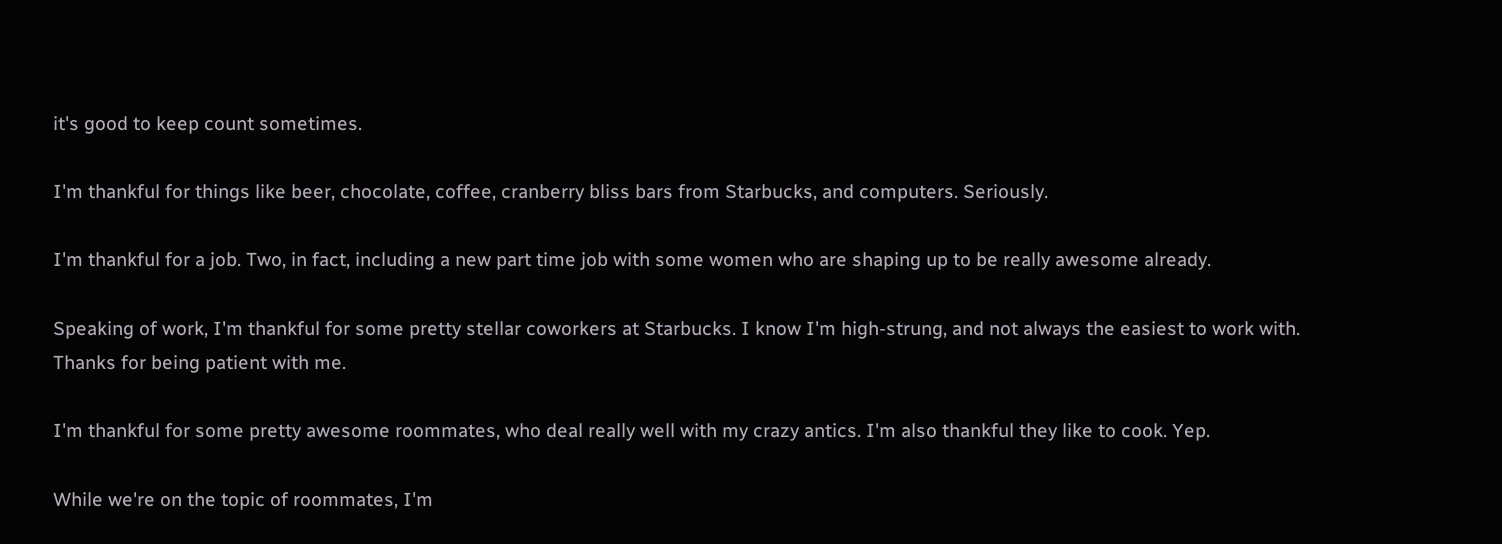it's good to keep count sometimes.

I'm thankful for things like beer, chocolate, coffee, cranberry bliss bars from Starbucks, and computers. Seriously.

I'm thankful for a job. Two, in fact, including a new part time job with some women who are shaping up to be really awesome already.

Speaking of work, I'm thankful for some pretty stellar coworkers at Starbucks. I know I'm high-strung, and not always the easiest to work with. Thanks for being patient with me.

I'm thankful for some pretty awesome roommates, who deal really well with my crazy antics. I'm also thankful they like to cook. Yep.

While we're on the topic of roommates, I'm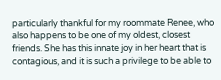particularly thankful for my roommate Renee, who also happens to be one of my oldest, closest friends. She has this innate joy in her heart that is contagious, and it is such a privilege to be able to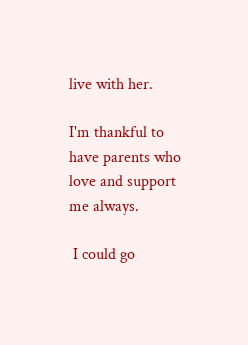live with her.

I'm thankful to have parents who love and support me always.

 I could go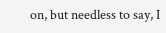on, but needless to say, I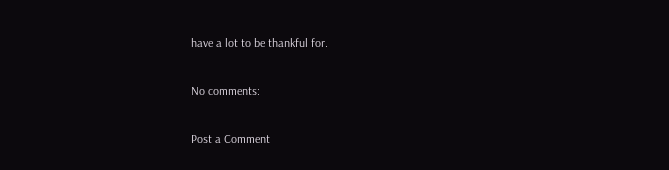have a lot to be thankful for.

No comments:

Post a Comment